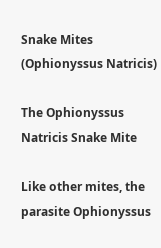Snake Mites (Ophionyssus Natricis)

The Ophionyssus Natricis Snake Mite

Like other mites, the parasite Ophionyssus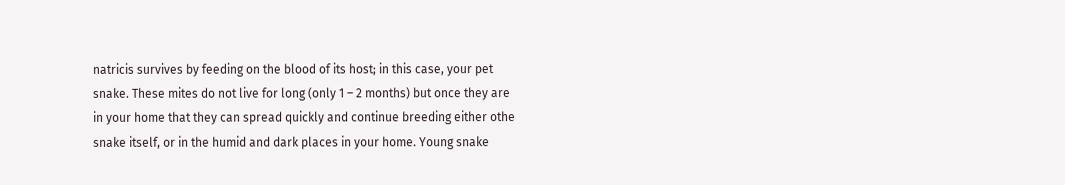natricis survives by feeding on the blood of its host; in this case, your pet snake. These mites do not live for long (only 1 – 2 months) but once they are in your home that they can spread quickly and continue breeding either othe snake itself, or in the humid and dark places in your home. Young snake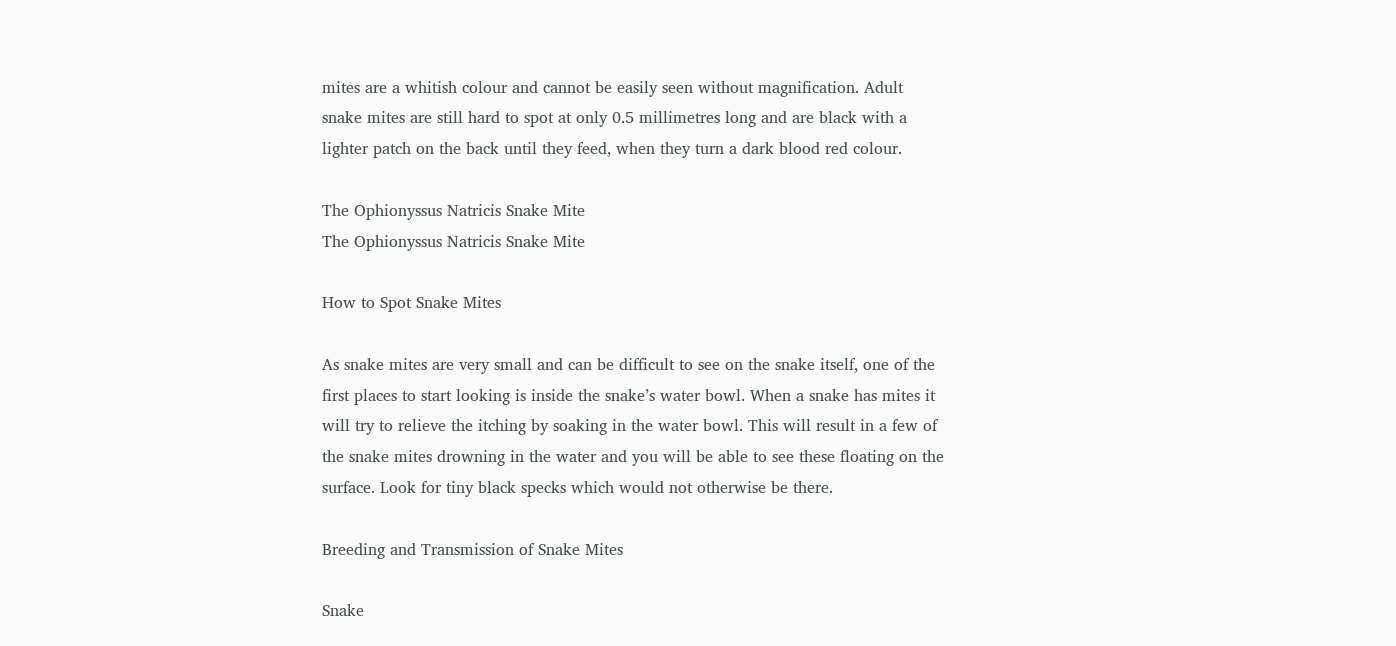mites are a whitish colour and cannot be easily seen without magnification. Adult snake mites are still hard to spot at only 0.5 millimetres long and are black with a lighter patch on the back until they feed, when they turn a dark blood red colour.

The Ophionyssus Natricis Snake Mite
The Ophionyssus Natricis Snake Mite

How to Spot Snake Mites

As snake mites are very small and can be difficult to see on the snake itself, one of the first places to start looking is inside the snake’s water bowl. When a snake has mites it will try to relieve the itching by soaking in the water bowl. This will result in a few of the snake mites drowning in the water and you will be able to see these floating on the surface. Look for tiny black specks which would not otherwise be there.

Breeding and Transmission of Snake Mites

Snake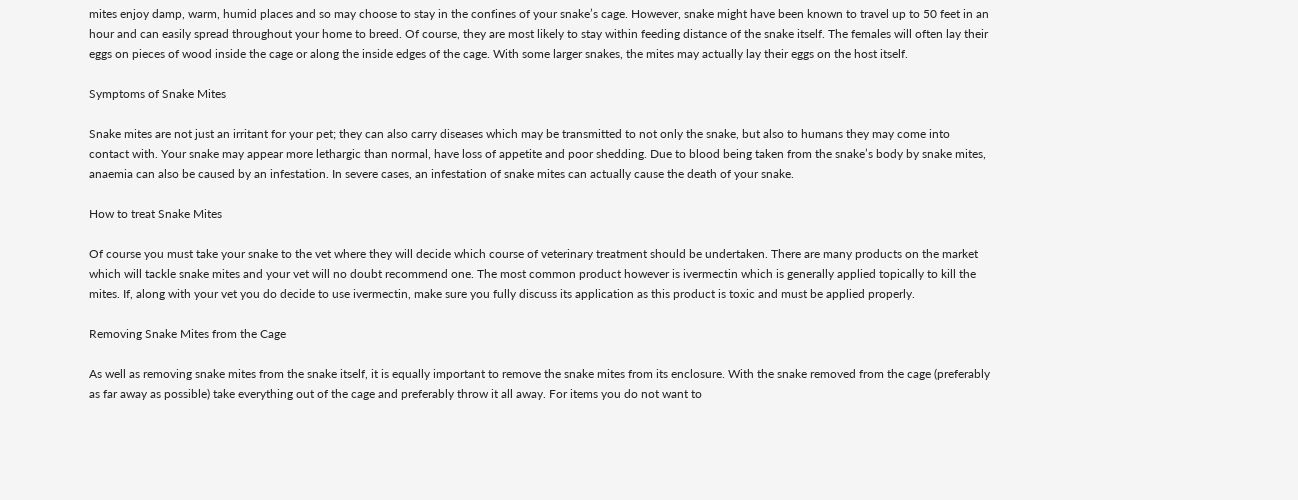mites enjoy damp, warm, humid places and so may choose to stay in the confines of your snake’s cage. However, snake might have been known to travel up to 50 feet in an hour and can easily spread throughout your home to breed. Of course, they are most likely to stay within feeding distance of the snake itself. The females will often lay their eggs on pieces of wood inside the cage or along the inside edges of the cage. With some larger snakes, the mites may actually lay their eggs on the host itself.

Symptoms of Snake Mites

Snake mites are not just an irritant for your pet; they can also carry diseases which may be transmitted to not only the snake, but also to humans they may come into contact with. Your snake may appear more lethargic than normal, have loss of appetite and poor shedding. Due to blood being taken from the snake’s body by snake mites, anaemia can also be caused by an infestation. In severe cases, an infestation of snake mites can actually cause the death of your snake.

How to treat Snake Mites

Of course you must take your snake to the vet where they will decide which course of veterinary treatment should be undertaken. There are many products on the market which will tackle snake mites and your vet will no doubt recommend one. The most common product however is ivermectin which is generally applied topically to kill the mites. If, along with your vet you do decide to use ivermectin, make sure you fully discuss its application as this product is toxic and must be applied properly.

Removing Snake Mites from the Cage

As well as removing snake mites from the snake itself, it is equally important to remove the snake mites from its enclosure. With the snake removed from the cage (preferably as far away as possible) take everything out of the cage and preferably throw it all away. For items you do not want to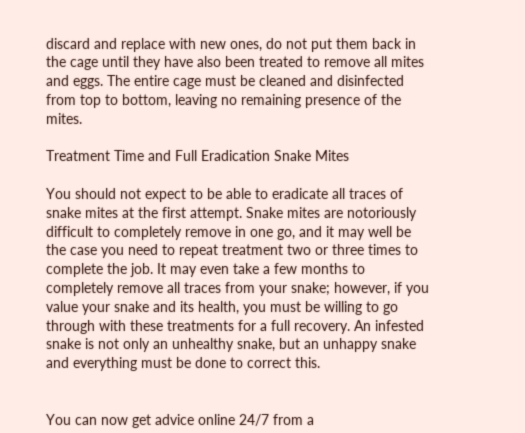discard and replace with new ones, do not put them back in the cage until they have also been treated to remove all mites and eggs. The entire cage must be cleaned and disinfected from top to bottom, leaving no remaining presence of the mites.

Treatment Time and Full Eradication Snake Mites

You should not expect to be able to eradicate all traces of snake mites at the first attempt. Snake mites are notoriously difficult to completely remove in one go, and it may well be the case you need to repeat treatment two or three times to complete the job. It may even take a few months to completely remove all traces from your snake; however, if you value your snake and its health, you must be willing to go through with these treatments for a full recovery. An infested snake is not only an unhealthy snake, but an unhappy snake and everything must be done to correct this.


You can now get advice online 24/7 from a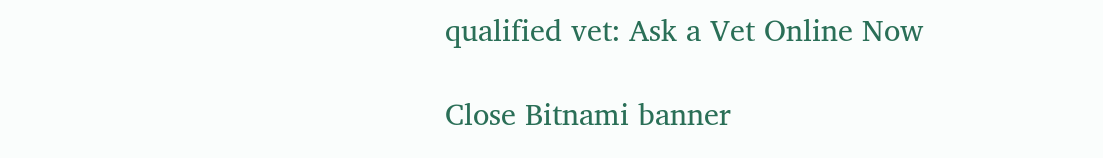qualified vet: Ask a Vet Online Now

Close Bitnami banner